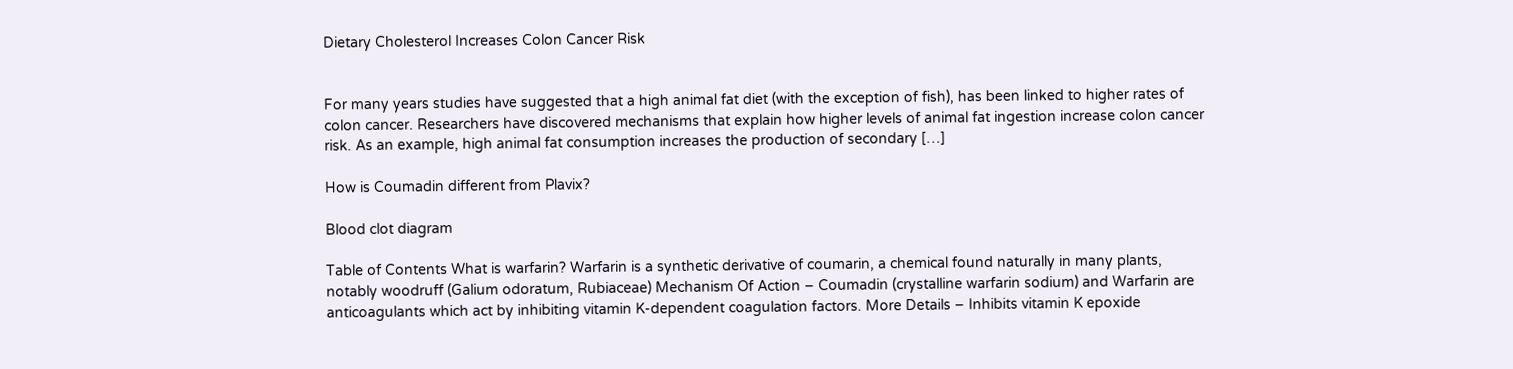Dietary Cholesterol Increases Colon Cancer Risk


For many years studies have suggested that a high animal fat diet (with the exception of fish), has been linked to higher rates of colon cancer. Researchers have discovered mechanisms that explain how higher levels of animal fat ingestion increase colon cancer risk. As an example, high animal fat consumption increases the production of secondary […]

How is Coumadin different from Plavix?

Blood clot diagram

Table of Contents What is warfarin? Warfarin is a synthetic derivative of coumarin, a chemical found naturally in many plants, notably woodruff (Galium odoratum, Rubiaceae) Mechanism Of Action – Coumadin (crystalline warfarin sodium) and Warfarin are anticoagulants which act by inhibiting vitamin K-dependent coagulation factors. More Details – Inhibits vitamin K epoxide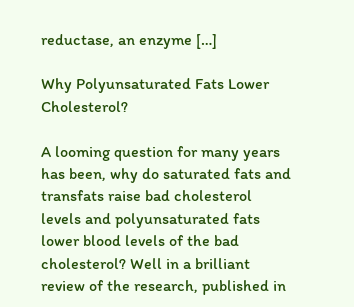reductase, an enzyme […]

Why Polyunsaturated Fats Lower Cholesterol?

A looming question for many years has been, why do saturated fats and transfats raise bad cholesterol levels and polyunsaturated fats lower blood levels of the bad cholesterol? Well in a brilliant review of the research, published in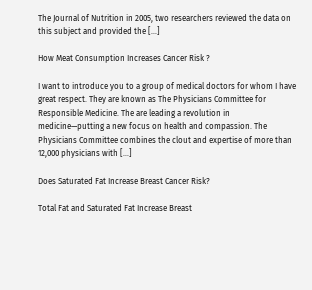The Journal of Nutrition in 2005, two researchers reviewed the data on this subject and provided the […]

How Meat Consumption Increases Cancer Risk ?

I want to introduce you to a group of medical doctors for whom I have great respect. They are known as The Physicians Committee for Responsible Medicine. The are leading a revolution in medicine—putting a new focus on health and compassion. The Physicians Committee combines the clout and expertise of more than 12,000 physicians with […]

Does Saturated Fat Increase Breast Cancer Risk?

Total Fat and Saturated Fat Increase Breast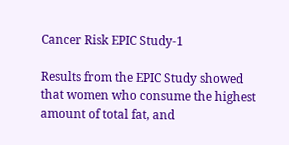Cancer Risk EPIC Study-1

Results from the EPIC Study showed that women who consume the highest amount of total fat, and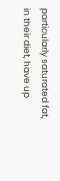particularly saturated fat, in their diet, have up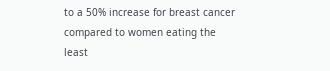to a 50% increase for breast cancer compared to women eating the least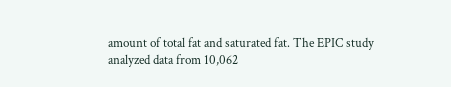amount of total fat and saturated fat. The EPIC study analyzed data from 10,062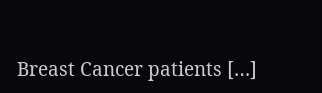Breast Cancer patients […]